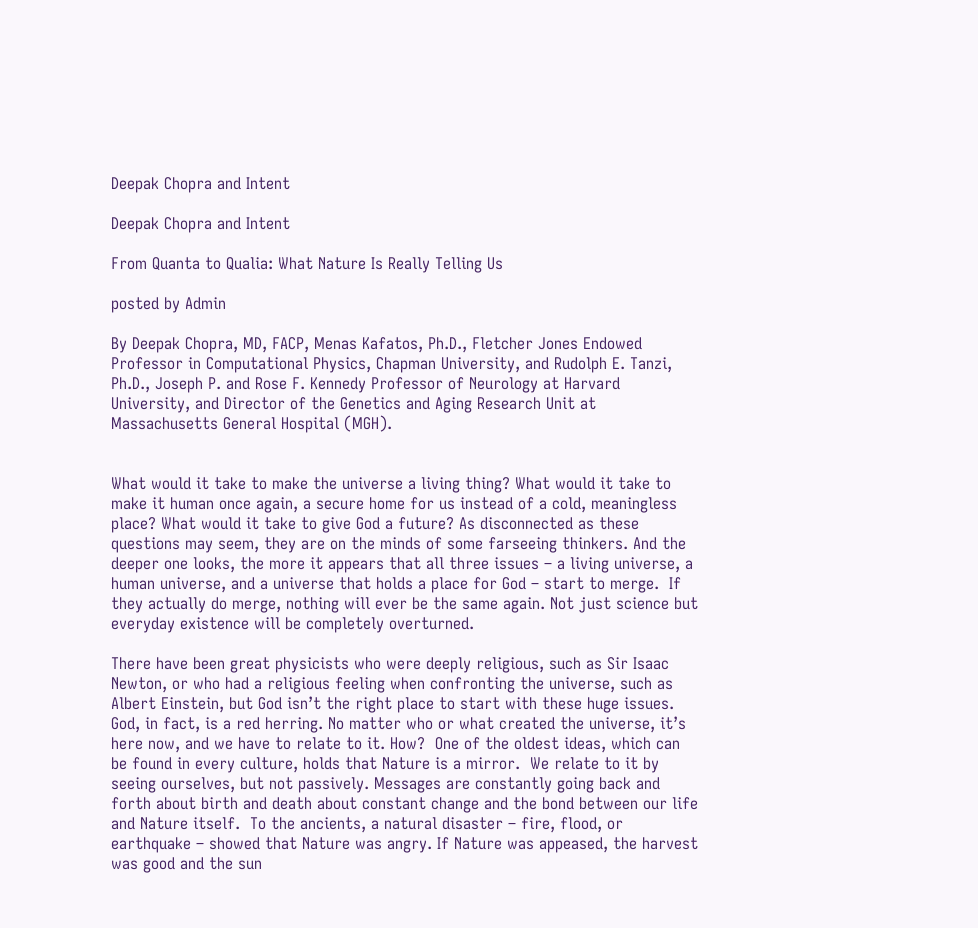Deepak Chopra and Intent

Deepak Chopra and Intent

From Quanta to Qualia: What Nature Is Really Telling Us

posted by Admin

By Deepak Chopra, MD, FACP, Menas Kafatos, Ph.D., Fletcher Jones Endowed Professor in Computational Physics, Chapman University, and Rudolph E. Tanzi, Ph.D., Joseph P. and Rose F. Kennedy Professor of Neurology at Harvard University, and Director of the Genetics and Aging Research Unit at Massachusetts General Hospital (MGH).


What would it take to make the universe a living thing? What would it take to make it human once again, a secure home for us instead of a cold, meaningless place? What would it take to give God a future? As disconnected as these questions may seem, they are on the minds of some farseeing thinkers. And the deeper one looks, the more it appears that all three issues – a living universe, a human universe, and a universe that holds a place for God – start to merge.  If they actually do merge, nothing will ever be the same again. Not just science but everyday existence will be completely overturned.

There have been great physicists who were deeply religious, such as Sir Isaac Newton, or who had a religious feeling when confronting the universe, such as Albert Einstein, but God isn’t the right place to start with these huge issues. God, in fact, is a red herring. No matter who or what created the universe, it’s here now, and we have to relate to it. How?  One of the oldest ideas, which can be found in every culture, holds that Nature is a mirror.  We relate to it by seeing ourselves, but not passively. Messages are constantly going back and forth about birth and death about constant change and the bond between our life and Nature itself.  To the ancients, a natural disaster – fire, flood, or earthquake – showed that Nature was angry. If Nature was appeased, the harvest was good and the sun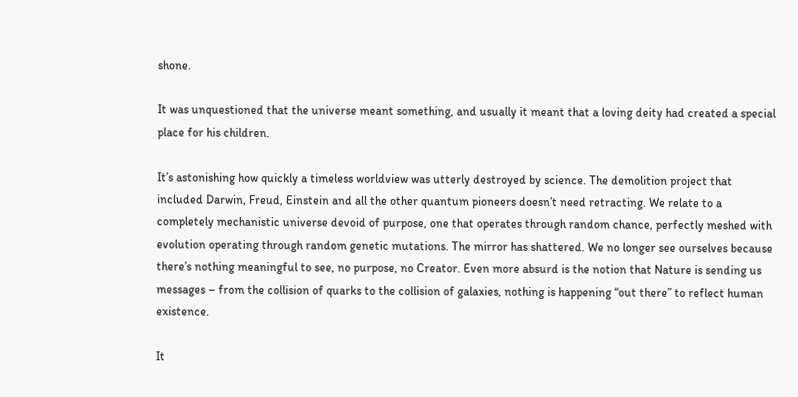shone.

It was unquestioned that the universe meant something, and usually it meant that a loving deity had created a special place for his children.

It’s astonishing how quickly a timeless worldview was utterly destroyed by science. The demolition project that included Darwin, Freud, Einstein and all the other quantum pioneers doesn’t need retracting. We relate to a completely mechanistic universe devoid of purpose, one that operates through random chance, perfectly meshed with evolution operating through random genetic mutations. The mirror has shattered. We no longer see ourselves because there’s nothing meaningful to see, no purpose, no Creator. Even more absurd is the notion that Nature is sending us messages – from the collision of quarks to the collision of galaxies, nothing is happening “out there” to reflect human existence.

It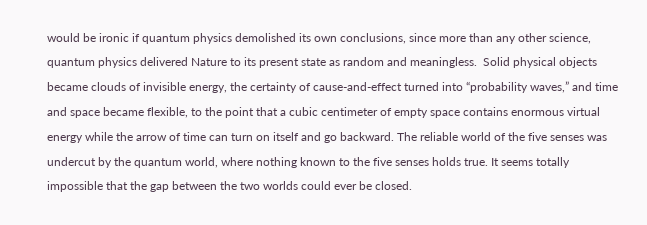would be ironic if quantum physics demolished its own conclusions, since more than any other science, quantum physics delivered Nature to its present state as random and meaningless.  Solid physical objects became clouds of invisible energy, the certainty of cause-and-effect turned into “probability waves,” and time and space became flexible, to the point that a cubic centimeter of empty space contains enormous virtual energy while the arrow of time can turn on itself and go backward. The reliable world of the five senses was undercut by the quantum world, where nothing known to the five senses holds true. It seems totally impossible that the gap between the two worlds could ever be closed.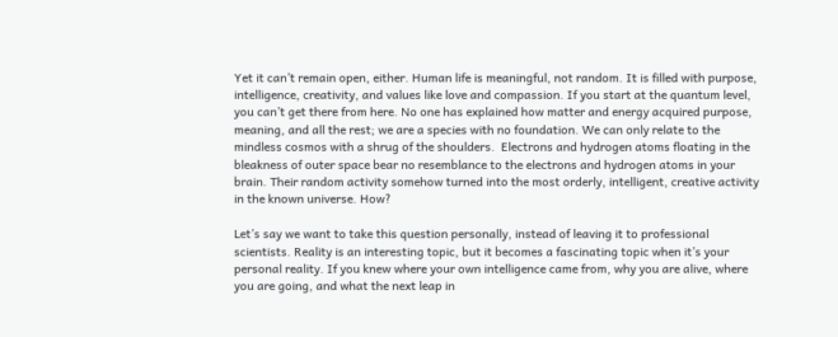Yet it can’t remain open, either. Human life is meaningful, not random. It is filled with purpose, intelligence, creativity, and values like love and compassion. If you start at the quantum level, you can’t get there from here. No one has explained how matter and energy acquired purpose, meaning, and all the rest; we are a species with no foundation. We can only relate to the mindless cosmos with a shrug of the shoulders.  Electrons and hydrogen atoms floating in the bleakness of outer space bear no resemblance to the electrons and hydrogen atoms in your brain. Their random activity somehow turned into the most orderly, intelligent, creative activity in the known universe. How?

Let’s say we want to take this question personally, instead of leaving it to professional scientists. Reality is an interesting topic, but it becomes a fascinating topic when it’s your personal reality. If you knew where your own intelligence came from, why you are alive, where you are going, and what the next leap in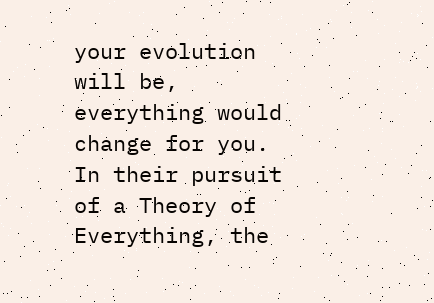your evolution will be, everything would change for you. In their pursuit of a Theory of Everything, the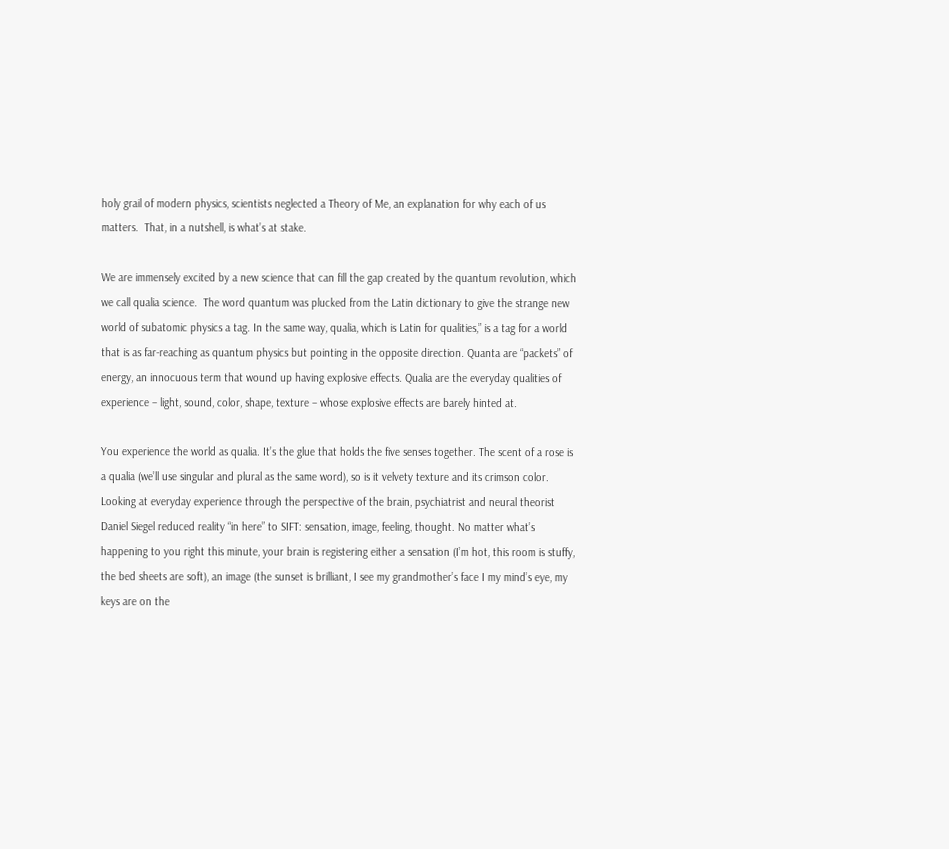holy grail of modern physics, scientists neglected a Theory of Me, an explanation for why each of us matters.  That, in a nutshell, is what’s at stake.

We are immensely excited by a new science that can fill the gap created by the quantum revolution, which we call qualia science.  The word quantum was plucked from the Latin dictionary to give the strange new world of subatomic physics a tag. In the same way, qualia, which is Latin for qualities,” is a tag for a world that is as far-reaching as quantum physics but pointing in the opposite direction. Quanta are “packets” of energy, an innocuous term that wound up having explosive effects. Qualia are the everyday qualities of experience – light, sound, color, shape, texture – whose explosive effects are barely hinted at.

You experience the world as qualia. It’s the glue that holds the five senses together. The scent of a rose is a qualia (we’ll use singular and plural as the same word), so is it velvety texture and its crimson color.   Looking at everyday experience through the perspective of the brain, psychiatrist and neural theorist Daniel Siegel reduced reality “in here” to SIFT: sensation, image, feeling, thought. No matter what’s happening to you right this minute, your brain is registering either a sensation (I’m hot, this room is stuffy, the bed sheets are soft), an image (the sunset is brilliant, I see my grandmother’s face I my mind’s eye, my keys are on the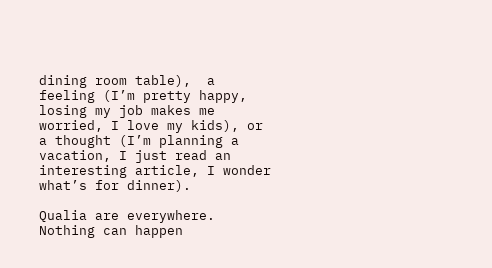dining room table),  a feeling (I’m pretty happy, losing my job makes me worried, I love my kids), or a thought (I’m planning a vacation, I just read an interesting article, I wonder what’s for dinner).

Qualia are everywhere. Nothing can happen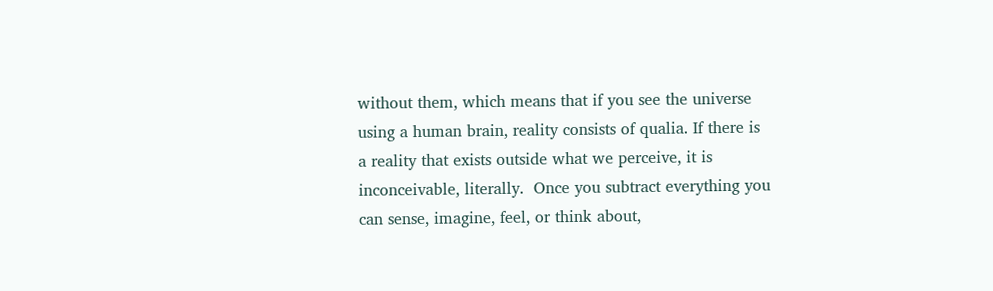without them, which means that if you see the universe using a human brain, reality consists of qualia. If there is a reality that exists outside what we perceive, it is inconceivable, literally.  Once you subtract everything you can sense, imagine, feel, or think about,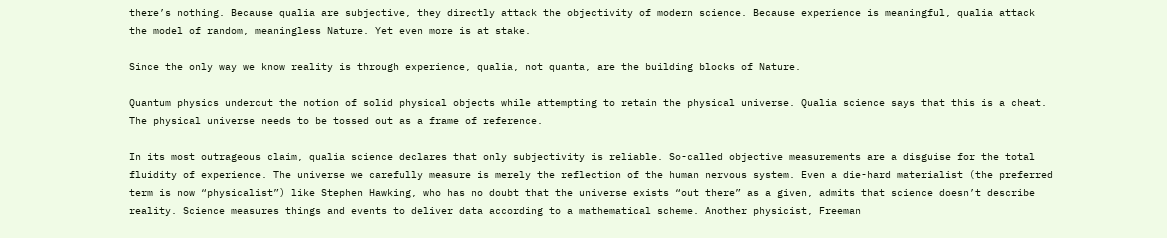there’s nothing. Because qualia are subjective, they directly attack the objectivity of modern science. Because experience is meaningful, qualia attack the model of random, meaningless Nature. Yet even more is at stake.

Since the only way we know reality is through experience, qualia, not quanta, are the building blocks of Nature.

Quantum physics undercut the notion of solid physical objects while attempting to retain the physical universe. Qualia science says that this is a cheat. The physical universe needs to be tossed out as a frame of reference.

In its most outrageous claim, qualia science declares that only subjectivity is reliable. So-called objective measurements are a disguise for the total fluidity of experience. The universe we carefully measure is merely the reflection of the human nervous system. Even a die-hard materialist (the preferred term is now “physicalist”) like Stephen Hawking, who has no doubt that the universe exists “out there” as a given, admits that science doesn’t describe reality. Science measures things and events to deliver data according to a mathematical scheme. Another physicist, Freeman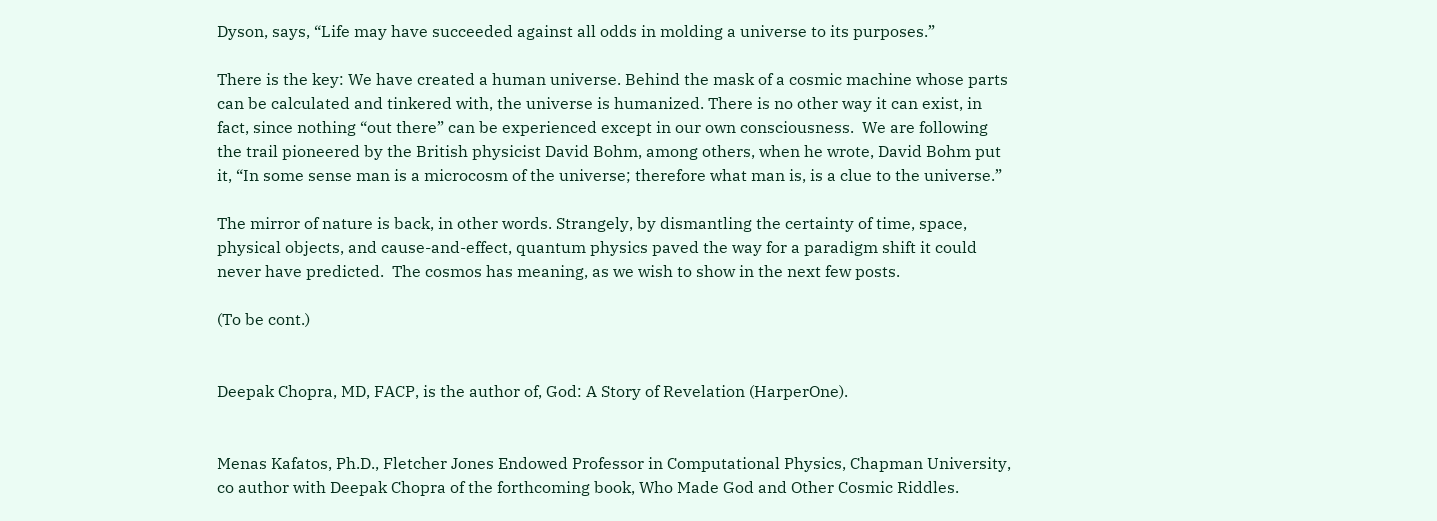Dyson, says, “Life may have succeeded against all odds in molding a universe to its purposes.”

There is the key: We have created a human universe. Behind the mask of a cosmic machine whose parts can be calculated and tinkered with, the universe is humanized. There is no other way it can exist, in fact, since nothing “out there” can be experienced except in our own consciousness.  We are following the trail pioneered by the British physicist David Bohm, among others, when he wrote, David Bohm put it, “In some sense man is a microcosm of the universe; therefore what man is, is a clue to the universe.”

The mirror of nature is back, in other words. Strangely, by dismantling the certainty of time, space, physical objects, and cause-and-effect, quantum physics paved the way for a paradigm shift it could never have predicted.  The cosmos has meaning, as we wish to show in the next few posts.

(To be cont.)


Deepak Chopra, MD, FACP, is the author of, God: A Story of Revelation (HarperOne).


Menas Kafatos, Ph.D., Fletcher Jones Endowed Professor in Computational Physics, Chapman University, co author with Deepak Chopra of the forthcoming book, Who Made God and Other Cosmic Riddles.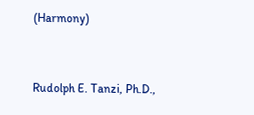(Harmony)


Rudolph E. Tanzi, Ph.D.,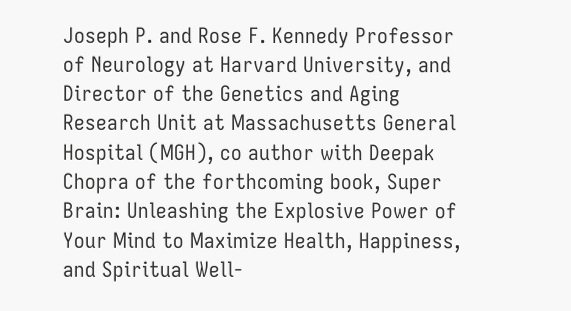Joseph P. and Rose F. Kennedy Professor of Neurology at Harvard University, and Director of the Genetics and Aging Research Unit at Massachusetts General Hospital (MGH), co author with Deepak Chopra of the forthcoming book, Super Brain: Unleashing the Explosive Power of Your Mind to Maximize Health, Happiness, and Spiritual Well-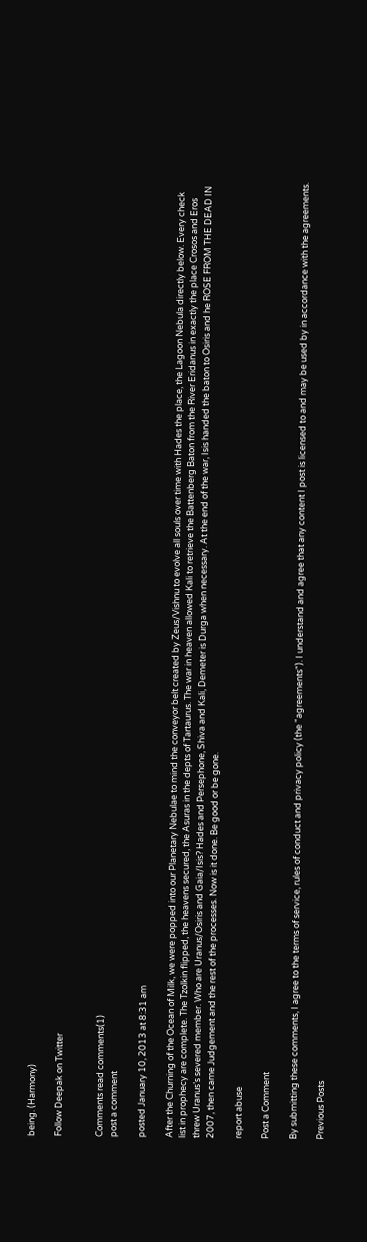being. (Harmony)

Follow Deepak on Twitter


Comments read comments(1)
post a comment

posted January 10, 2013 at 8:31 am

After the Churning of the Ocean of Milk, we were popped into our Planetary Nebulae to mind the conveyor belt created by Zeus/Vishnu to evolve all souls over time with Hades the place, the Lagoon Nebula directly below. Every check list in prophecy are complete. The Tzolkin flipped, the heavens secured, the Asuras in the depts of Tartaurus. The war in heaven allowed Kali to retrieve the Battenberg Baton from the River Eridanus in exactly the place Crosos and Eros threw Uranus’s severed member. Who are Uranus/Osiris and Gaia/Isis? Hades and Persephone, Shiva and Kali, Demeter is Durga when necessary. At the end of the war, Isis handed the baton to Osiris and he ROSE FROM THE DEAD IN 2007, then came Judgement and the rest of the processes. Now is it done. Be good or be gone.

report abuse

Post a Comment

By submitting these comments, I agree to the terms of service, rules of conduct and privacy policy (the "agreements"). I understand and agree that any content I post is licensed to and may be used by in accordance with the agreements.

Previous Posts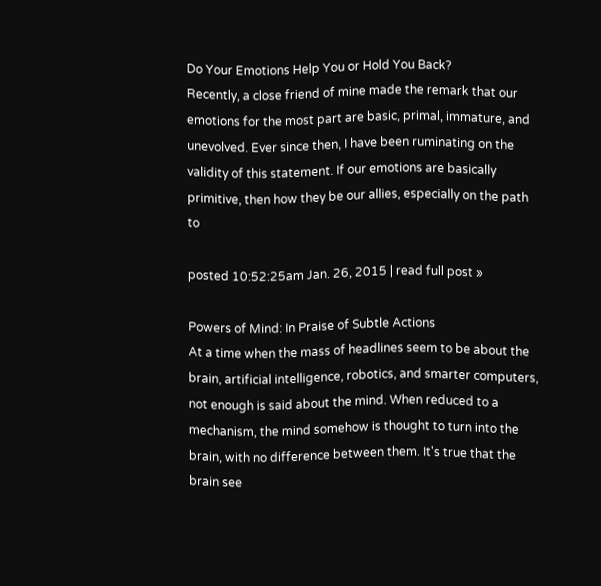Do Your Emotions Help You or Hold You Back?
Recently, a close friend of mine made the remark that our emotions for the most part are basic, primal, immature, and unevolved. Ever since then, I have been ruminating on the validity of this statement. If our emotions are basically primitive, then how they be our allies, especially on the path to

posted 10:52:25am Jan. 26, 2015 | read full post »

Powers of Mind: In Praise of Subtle Actions
At a time when the mass of headlines seem to be about the brain, artificial intelligence, robotics, and smarter computers, not enough is said about the mind. When reduced to a mechanism, the mind somehow is thought to turn into the brain, with no difference between them. It's true that the brain see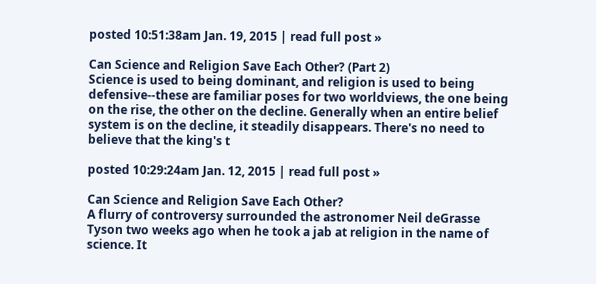posted 10:51:38am Jan. 19, 2015 | read full post »

Can Science and Religion Save Each Other? (Part 2)
Science is used to being dominant, and religion is used to being defensive--these are familiar poses for two worldviews, the one being on the rise, the other on the decline. Generally when an entire belief system is on the decline, it steadily disappears. There's no need to believe that the king's t

posted 10:29:24am Jan. 12, 2015 | read full post »

Can Science and Religion Save Each Other?
A flurry of controversy surrounded the astronomer Neil deGrasse Tyson two weeks ago when he took a jab at religion in the name of science. It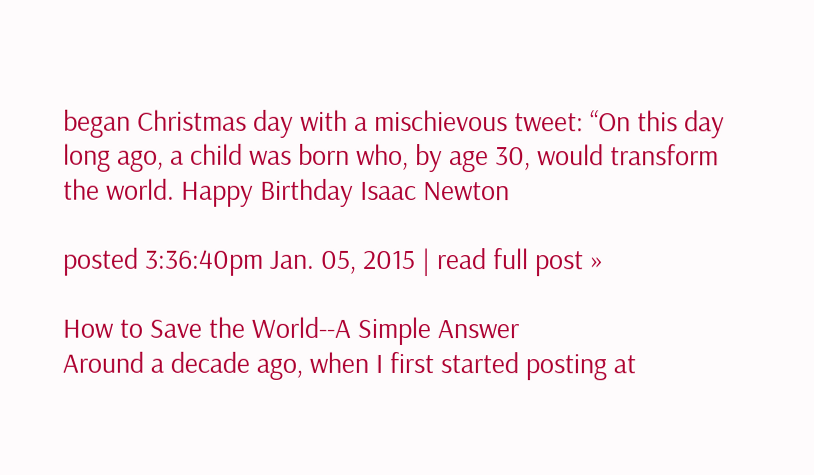began Christmas day with a mischievous tweet: “On this day long ago, a child was born who, by age 30, would transform the world. Happy Birthday Isaac Newton

posted 3:36:40pm Jan. 05, 2015 | read full post »

How to Save the World--A Simple Answer
Around a decade ago, when I first started posting at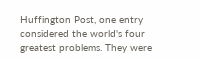Huffington Post, one entry considered the world's four greatest problems. They were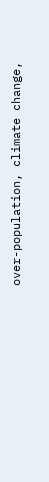over-population, climate change,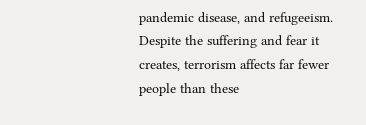pandemic disease, and refugeeism. Despite the suffering and fear it creates, terrorism affects far fewer people than these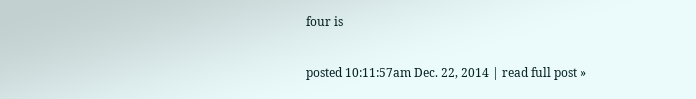four is

posted 10:11:57am Dec. 22, 2014 | read full post »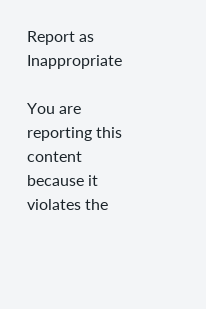Report as Inappropriate

You are reporting this content because it violates the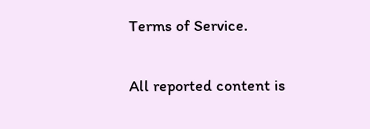Terms of Service.

All reported content is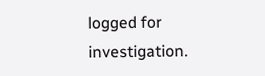logged for investigation.